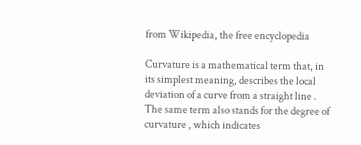from Wikipedia, the free encyclopedia

Curvature is a mathematical term that, in its simplest meaning, describes the local deviation of a curve from a straight line . The same term also stands for the degree of curvature , which indicates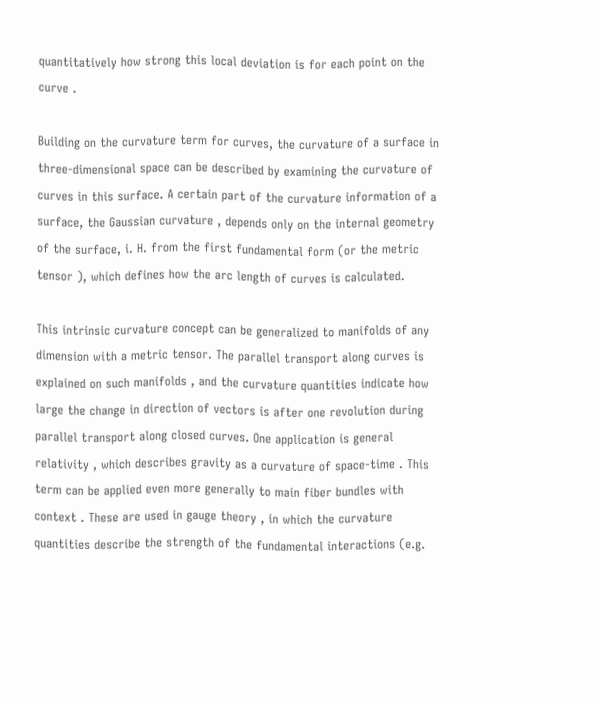quantitatively how strong this local deviation is for each point on the curve .

Building on the curvature term for curves, the curvature of a surface in three-dimensional space can be described by examining the curvature of curves in this surface. A certain part of the curvature information of a surface, the Gaussian curvature , depends only on the internal geometry of the surface, i. H. from the first fundamental form (or the metric tensor ), which defines how the arc length of curves is calculated.

This intrinsic curvature concept can be generalized to manifolds of any dimension with a metric tensor. The parallel transport along curves is explained on such manifolds , and the curvature quantities indicate how large the change in direction of vectors is after one revolution during parallel transport along closed curves. One application is general relativity , which describes gravity as a curvature of space-time . This term can be applied even more generally to main fiber bundles with context . These are used in gauge theory , in which the curvature quantities describe the strength of the fundamental interactions (e.g.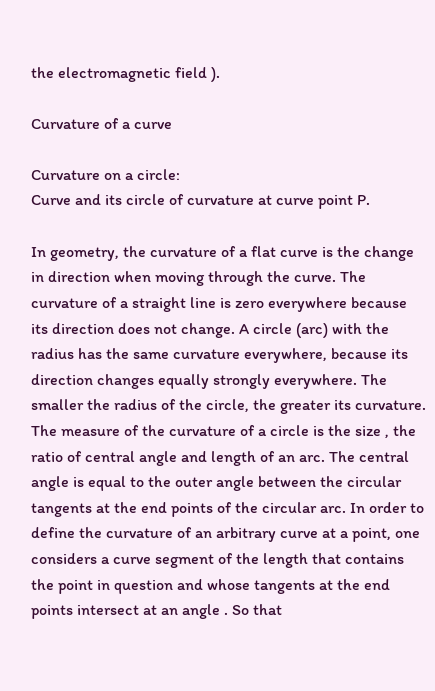the electromagnetic field ).

Curvature of a curve

Curvature on a circle:
Curve and its circle of curvature at curve point P.

In geometry, the curvature of a flat curve is the change in direction when moving through the curve. The curvature of a straight line is zero everywhere because its direction does not change. A circle (arc) with the radius has the same curvature everywhere, because its direction changes equally strongly everywhere. The smaller the radius of the circle, the greater its curvature. The measure of the curvature of a circle is the size , the ratio of central angle and length of an arc. The central angle is equal to the outer angle between the circular tangents at the end points of the circular arc. In order to define the curvature of an arbitrary curve at a point, one considers a curve segment of the length that contains the point in question and whose tangents at the end points intersect at an angle . So that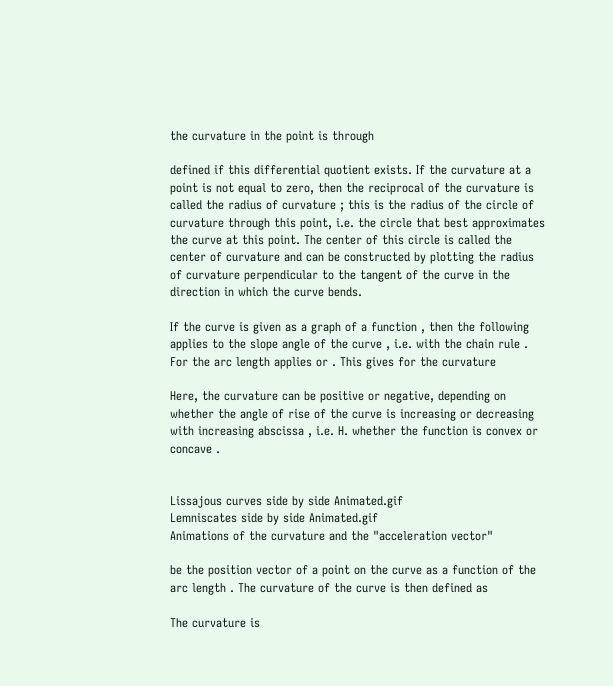the curvature in the point is through

defined if this differential quotient exists. If the curvature at a point is not equal to zero, then the reciprocal of the curvature is called the radius of curvature ; this is the radius of the circle of curvature through this point, i.e. the circle that best approximates the curve at this point. The center of this circle is called the center of curvature and can be constructed by plotting the radius of curvature perpendicular to the tangent of the curve in the direction in which the curve bends.

If the curve is given as a graph of a function , then the following applies to the slope angle of the curve , i.e. with the chain rule . For the arc length applies or . This gives for the curvature

Here, the curvature can be positive or negative, depending on whether the angle of rise of the curve is increasing or decreasing with increasing abscissa , i.e. H. whether the function is convex or concave .


Lissajous curves side by side Animated.gif
Lemniscates side by side Animated.gif
Animations of the curvature and the "acceleration vector"

be the position vector of a point on the curve as a function of the arc length . The curvature of the curve is then defined as

The curvature is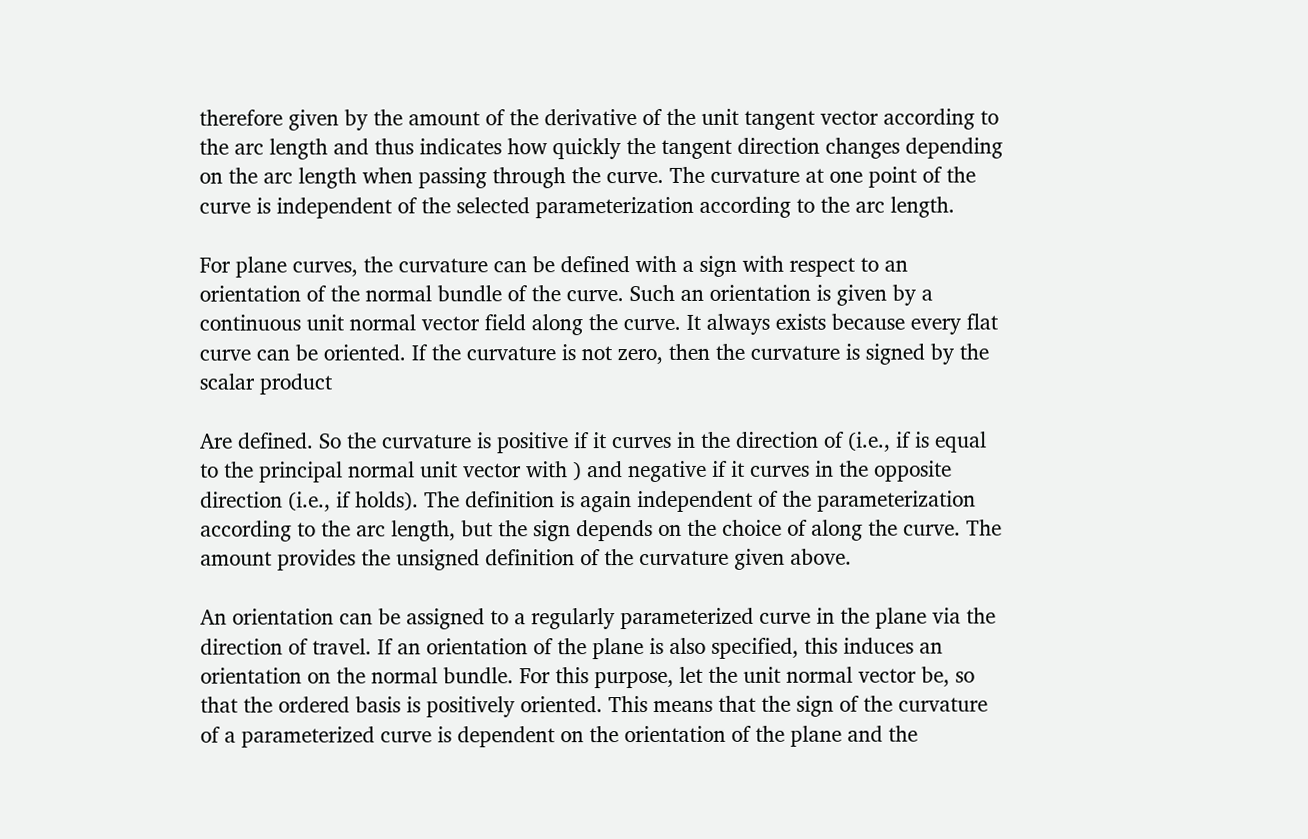therefore given by the amount of the derivative of the unit tangent vector according to the arc length and thus indicates how quickly the tangent direction changes depending on the arc length when passing through the curve. The curvature at one point of the curve is independent of the selected parameterization according to the arc length.

For plane curves, the curvature can be defined with a sign with respect to an orientation of the normal bundle of the curve. Such an orientation is given by a continuous unit normal vector field along the curve. It always exists because every flat curve can be oriented. If the curvature is not zero, then the curvature is signed by the scalar product

Are defined. So the curvature is positive if it curves in the direction of (i.e., if is equal to the principal normal unit vector with ) and negative if it curves in the opposite direction (i.e., if holds). The definition is again independent of the parameterization according to the arc length, but the sign depends on the choice of along the curve. The amount provides the unsigned definition of the curvature given above.

An orientation can be assigned to a regularly parameterized curve in the plane via the direction of travel. If an orientation of the plane is also specified, this induces an orientation on the normal bundle. For this purpose, let the unit normal vector be, so that the ordered basis is positively oriented. This means that the sign of the curvature of a parameterized curve is dependent on the orientation of the plane and the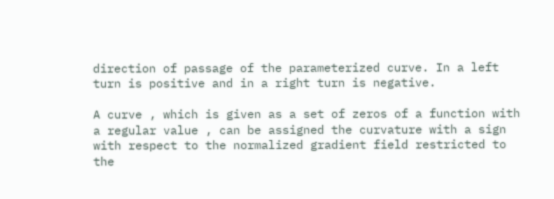direction of passage of the parameterized curve. In a left turn is positive and in a right turn is negative.

A curve , which is given as a set of zeros of a function with a regular value , can be assigned the curvature with a sign with respect to the normalized gradient field restricted to the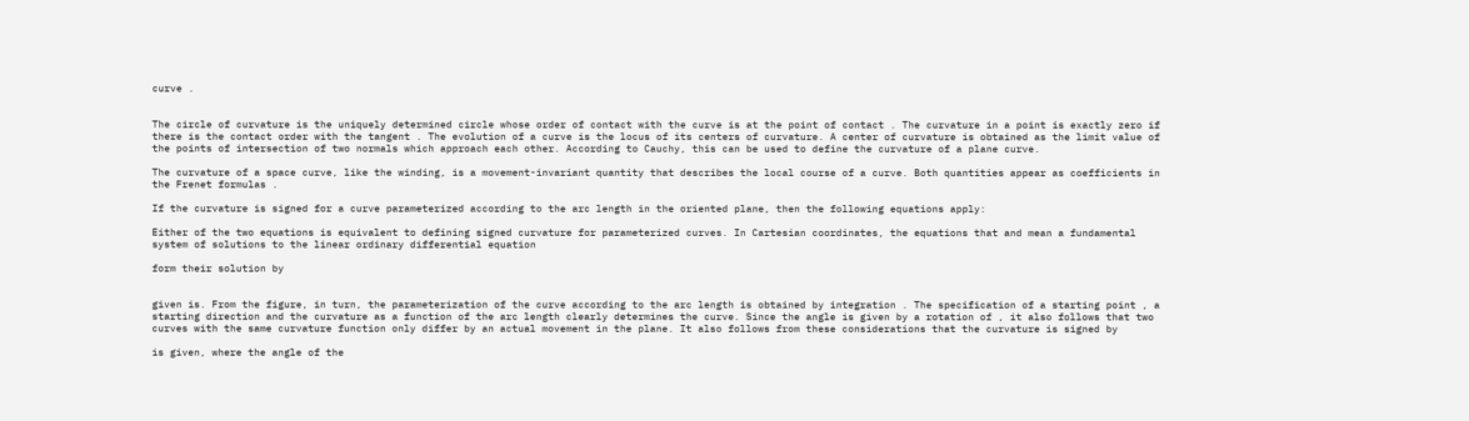curve .


The circle of curvature is the uniquely determined circle whose order of contact with the curve is at the point of contact . The curvature in a point is exactly zero if there is the contact order with the tangent . The evolution of a curve is the locus of its centers of curvature. A center of curvature is obtained as the limit value of the points of intersection of two normals which approach each other. According to Cauchy, this can be used to define the curvature of a plane curve.

The curvature of a space curve, like the winding, is a movement-invariant quantity that describes the local course of a curve. Both quantities appear as coefficients in the Frenet formulas .

If the curvature is signed for a curve parameterized according to the arc length in the oriented plane, then the following equations apply:

Either of the two equations is equivalent to defining signed curvature for parameterized curves. In Cartesian coordinates, the equations that and mean a fundamental system of solutions to the linear ordinary differential equation

form their solution by


given is. From the figure, in turn, the parameterization of the curve according to the arc length is obtained by integration . The specification of a starting point , a starting direction and the curvature as a function of the arc length clearly determines the curve. Since the angle is given by a rotation of , it also follows that two curves with the same curvature function only differ by an actual movement in the plane. It also follows from these considerations that the curvature is signed by

is given, where the angle of the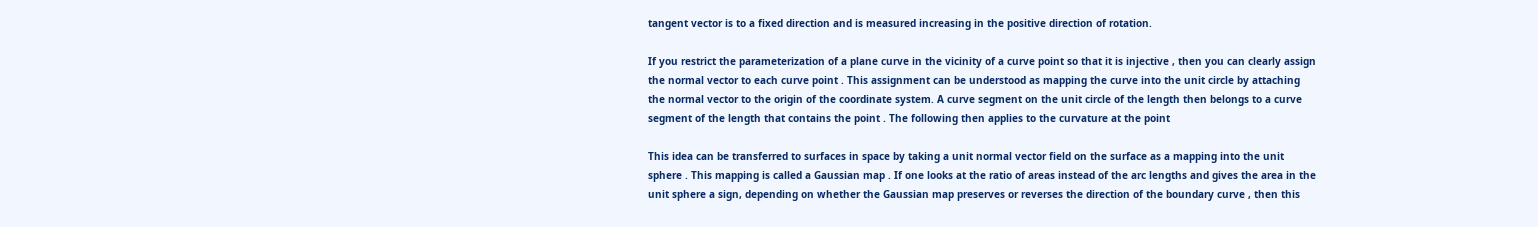tangent vector is to a fixed direction and is measured increasing in the positive direction of rotation.

If you restrict the parameterization of a plane curve in the vicinity of a curve point so that it is injective , then you can clearly assign the normal vector to each curve point . This assignment can be understood as mapping the curve into the unit circle by attaching the normal vector to the origin of the coordinate system. A curve segment on the unit circle of the length then belongs to a curve segment of the length that contains the point . The following then applies to the curvature at the point

This idea can be transferred to surfaces in space by taking a unit normal vector field on the surface as a mapping into the unit sphere . This mapping is called a Gaussian map . If one looks at the ratio of areas instead of the arc lengths and gives the area in the unit sphere a sign, depending on whether the Gaussian map preserves or reverses the direction of the boundary curve , then this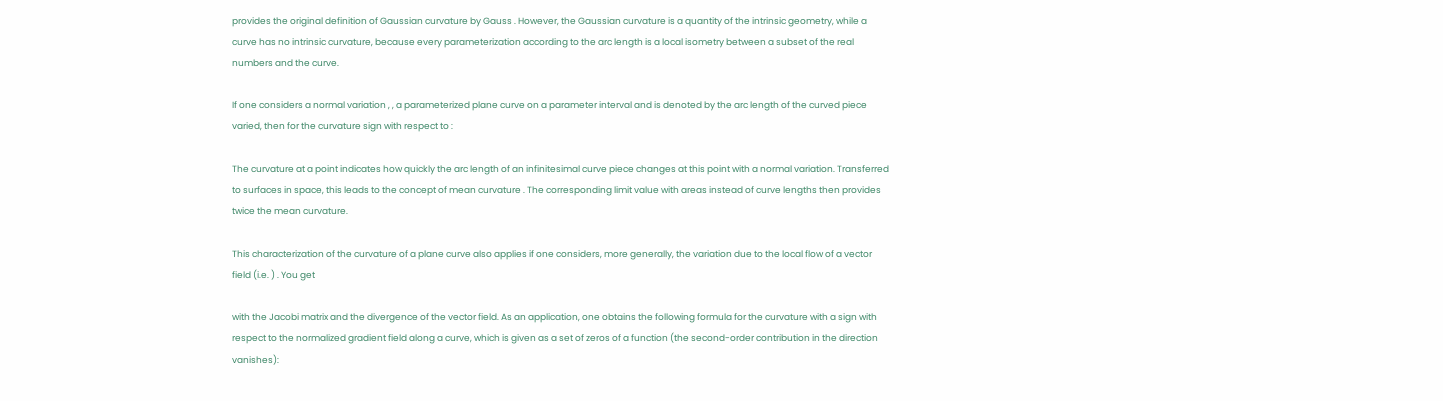provides the original definition of Gaussian curvature by Gauss . However, the Gaussian curvature is a quantity of the intrinsic geometry, while a curve has no intrinsic curvature, because every parameterization according to the arc length is a local isometry between a subset of the real numbers and the curve.

If one considers a normal variation , , a parameterized plane curve on a parameter interval and is denoted by the arc length of the curved piece varied, then for the curvature sign with respect to :

The curvature at a point indicates how quickly the arc length of an infinitesimal curve piece changes at this point with a normal variation. Transferred to surfaces in space, this leads to the concept of mean curvature . The corresponding limit value with areas instead of curve lengths then provides twice the mean curvature.

This characterization of the curvature of a plane curve also applies if one considers, more generally, the variation due to the local flow of a vector field (i.e. ) . You get

with the Jacobi matrix and the divergence of the vector field. As an application, one obtains the following formula for the curvature with a sign with respect to the normalized gradient field along a curve, which is given as a set of zeros of a function (the second-order contribution in the direction vanishes):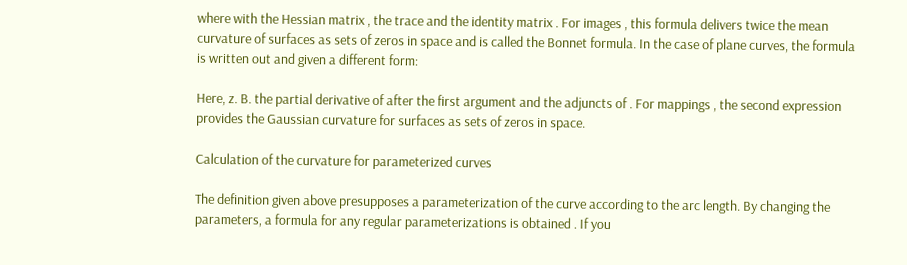where with the Hessian matrix , the trace and the identity matrix . For images , this formula delivers twice the mean curvature of surfaces as sets of zeros in space and is called the Bonnet formula. In the case of plane curves, the formula is written out and given a different form:

Here, z. B. the partial derivative of after the first argument and the adjuncts of . For mappings , the second expression provides the Gaussian curvature for surfaces as sets of zeros in space.

Calculation of the curvature for parameterized curves

The definition given above presupposes a parameterization of the curve according to the arc length. By changing the parameters, a formula for any regular parameterizations is obtained . If you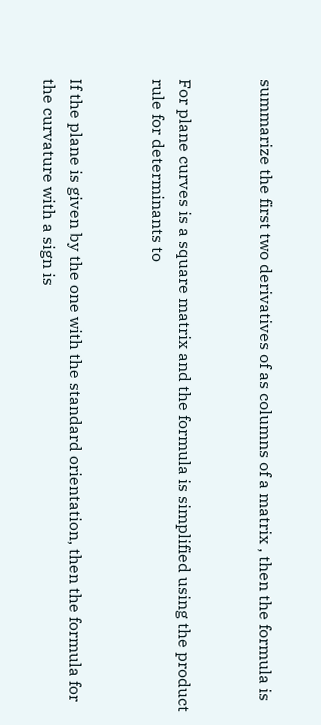summarize the first two derivatives of as columns of a matrix , then the formula is


For plane curves is a square matrix and the formula is simplified using the product rule for determinants to


If the plane is given by the one with the standard orientation, then the formula for the curvature with a sign is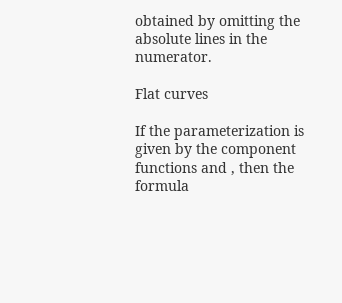obtained by omitting the absolute lines in the numerator.

Flat curves

If the parameterization is given by the component functions and , then the formula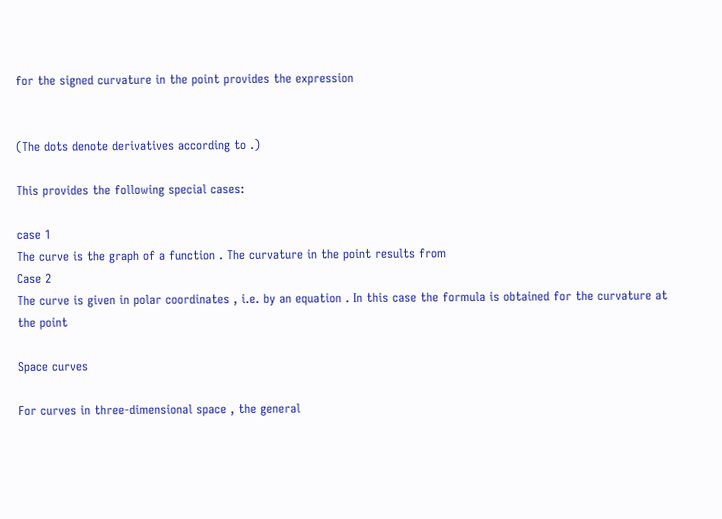for the signed curvature in the point provides the expression


(The dots denote derivatives according to .)

This provides the following special cases:

case 1
The curve is the graph of a function . The curvature in the point results from
Case 2
The curve is given in polar coordinates , i.e. by an equation . In this case the formula is obtained for the curvature at the point

Space curves

For curves in three-dimensional space , the general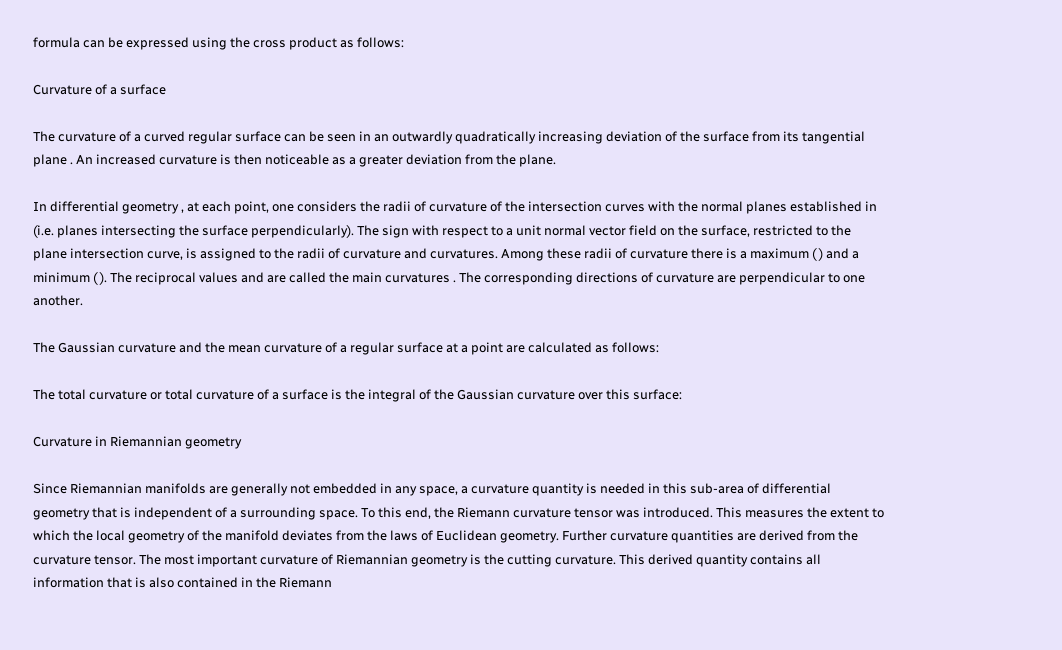formula can be expressed using the cross product as follows:

Curvature of a surface

The curvature of a curved regular surface can be seen in an outwardly quadratically increasing deviation of the surface from its tangential plane . An increased curvature is then noticeable as a greater deviation from the plane.

In differential geometry , at each point, one considers the radii of curvature of the intersection curves with the normal planes established in (i.e. planes intersecting the surface perpendicularly). The sign with respect to a unit normal vector field on the surface, restricted to the plane intersection curve, is assigned to the radii of curvature and curvatures. Among these radii of curvature there is a maximum ( ) and a minimum ( ). The reciprocal values and are called the main curvatures . The corresponding directions of curvature are perpendicular to one another.

The Gaussian curvature and the mean curvature of a regular surface at a point are calculated as follows:

The total curvature or total curvature of a surface is the integral of the Gaussian curvature over this surface:

Curvature in Riemannian geometry

Since Riemannian manifolds are generally not embedded in any space, a curvature quantity is needed in this sub-area of differential geometry that is independent of a surrounding space. To this end, the Riemann curvature tensor was introduced. This measures the extent to which the local geometry of the manifold deviates from the laws of Euclidean geometry. Further curvature quantities are derived from the curvature tensor. The most important curvature of Riemannian geometry is the cutting curvature. This derived quantity contains all information that is also contained in the Riemann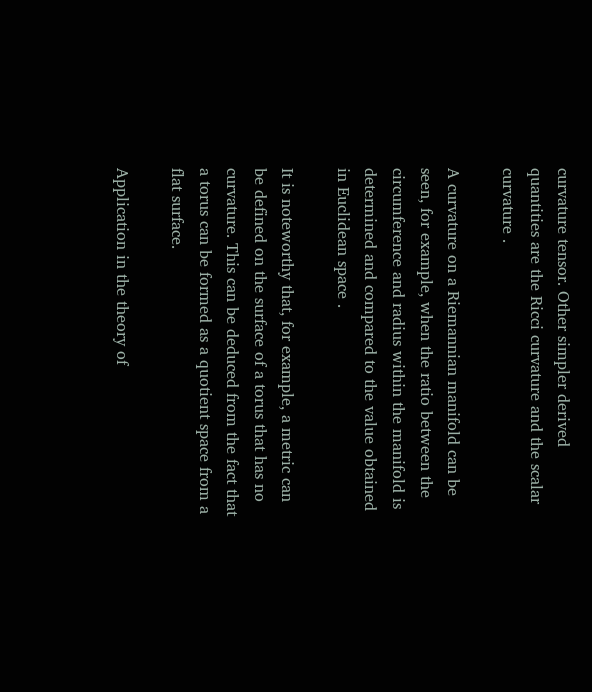curvature tensor. Other simpler derived quantities are the Ricci curvature and the scalar curvature .

A curvature on a Riemannian manifold can be seen, for example, when the ratio between the circumference and radius within the manifold is determined and compared to the value obtained in Euclidean space .

It is noteworthy that, for example, a metric can be defined on the surface of a torus that has no curvature. This can be deduced from the fact that a torus can be formed as a quotient space from a flat surface.

Application in the theory of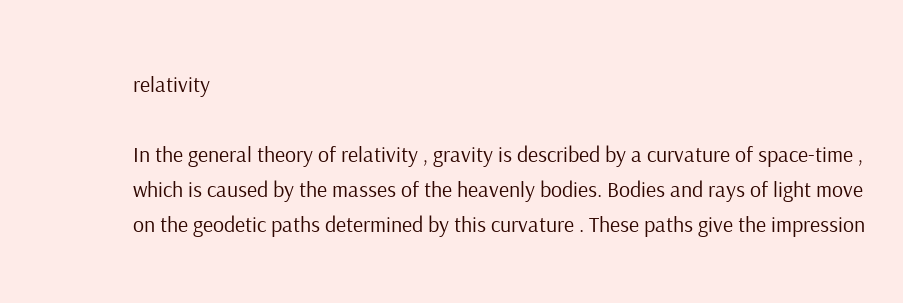relativity

In the general theory of relativity , gravity is described by a curvature of space-time , which is caused by the masses of the heavenly bodies. Bodies and rays of light move on the geodetic paths determined by this curvature . These paths give the impression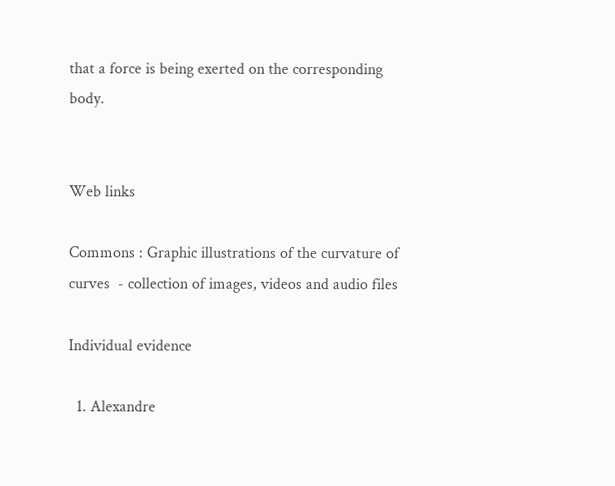that a force is being exerted on the corresponding body.


Web links

Commons : Graphic illustrations of the curvature of curves  - collection of images, videos and audio files

Individual evidence

  1. Alexandre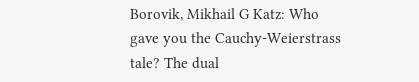Borovik, Mikhail G Katz: Who gave you the Cauchy-Weierstrass tale? The dual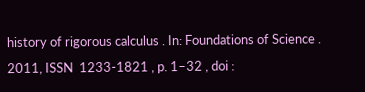history of rigorous calculus . In: Foundations of Science . 2011, ISSN  1233-1821 , p. 1–32 , doi :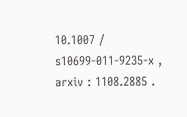10.1007 / s10699-011-9235-x , arxiv : 1108.2885 .